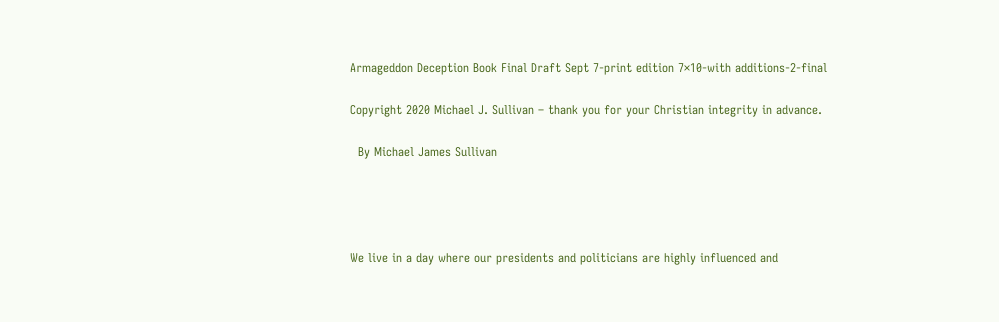Armageddon Deception Book Final Draft Sept 7-print edition 7×10-with additions-2-final

Copyright 2020 Michael J. Sullivan – thank you for your Christian integrity in advance.

  By Michael James Sullivan




We live in a day where our presidents and politicians are highly influenced and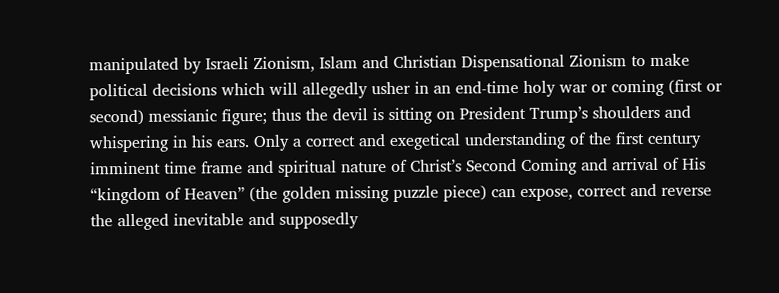manipulated by Israeli Zionism, Islam and Christian Dispensational Zionism to make political decisions which will allegedly usher in an end-time holy war or coming (first or second) messianic figure; thus the devil is sitting on President Trump’s shoulders and whispering in his ears. Only a correct and exegetical understanding of the first century imminent time frame and spiritual nature of Christ’s Second Coming and arrival of His “kingdom of Heaven” (the golden missing puzzle piece) can expose, correct and reverse the alleged inevitable and supposedly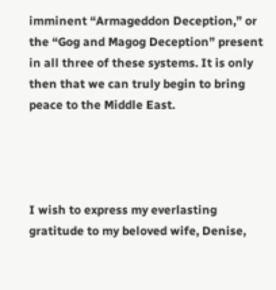imminent “Armageddon Deception,” or the “Gog and Magog Deception” present in all three of these systems. It is only then that we can truly begin to bring peace to the Middle East.




I wish to express my everlasting gratitude to my beloved wife, Denise,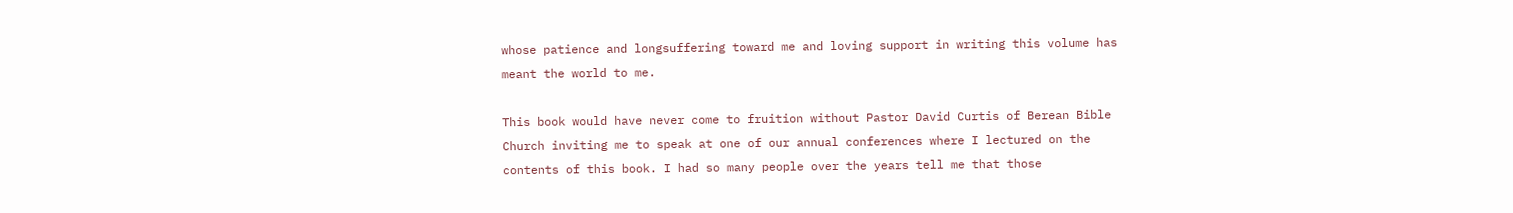whose patience and longsuffering toward me and loving support in writing this volume has meant the world to me.

This book would have never come to fruition without Pastor David Curtis of Berean Bible Church inviting me to speak at one of our annual conferences where I lectured on the contents of this book. I had so many people over the years tell me that those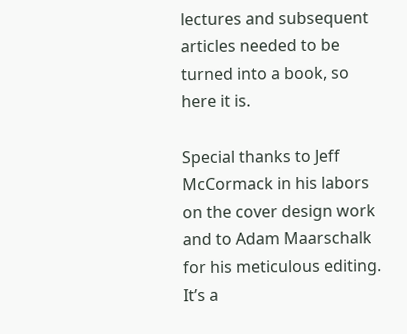lectures and subsequent articles needed to be turned into a book, so here it is.

Special thanks to Jeff McCormack in his labors on the cover design work and to Adam Maarschalk for his meticulous editing. It’s a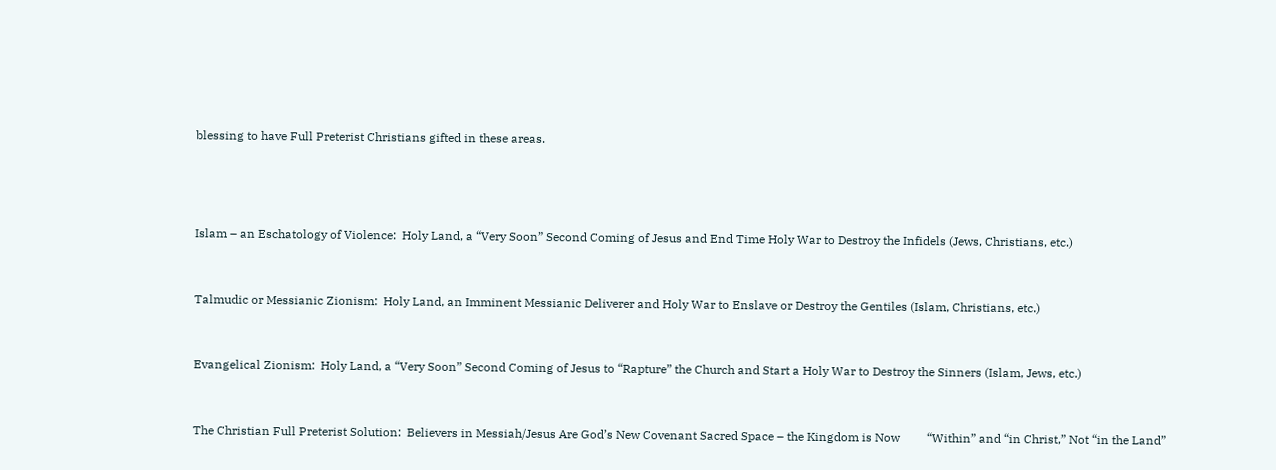blessing to have Full Preterist Christians gifted in these areas.





Islam – an Eschatology of Violence:  Holy Land, a “Very Soon” Second Coming of Jesus and End Time Holy War to Destroy the Infidels (Jews, Christians, etc.)



Talmudic or Messianic Zionism:  Holy Land, an Imminent Messianic Deliverer and Holy War to Enslave or Destroy the Gentiles (Islam, Christians, etc.)



Evangelical Zionism:  Holy Land, a “Very Soon” Second Coming of Jesus to “Rapture” the Church and Start a Holy War to Destroy the Sinners (Islam, Jews, etc.)



The Christian Full Preterist Solution:  Believers in Messiah/Jesus Are God’s New Covenant Sacred Space – the Kingdom is Now         “Within” and “in Christ,” Not “in the Land”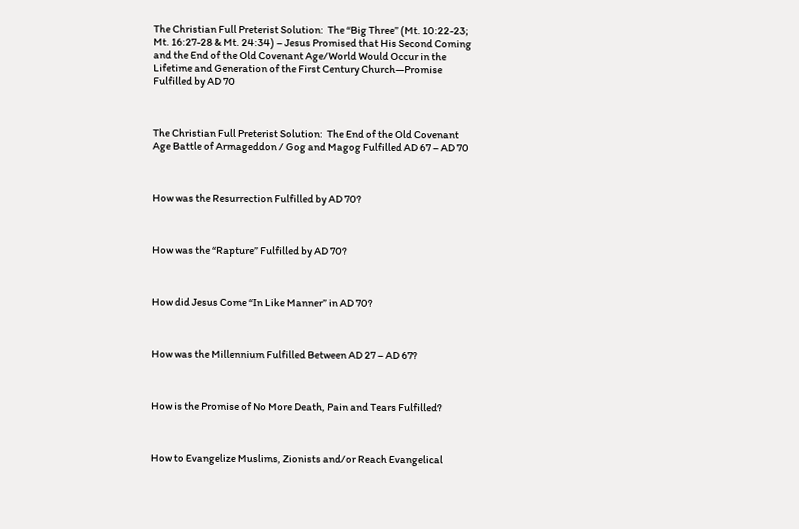The Christian Full Preterist Solution:  The “Big Three” (Mt. 10:22-23; Mt. 16:27-28 & Mt. 24:34) – Jesus Promised that His Second Coming and the End of the Old Covenant Age/World Would Occur in the Lifetime and Generation of the First Century Church—Promise Fulfilled by AD 70



The Christian Full Preterist Solution:  The End of the Old Covenant Age Battle of Armageddon / Gog and Magog Fulfilled AD 67 – AD 70



How was the Resurrection Fulfilled by AD 70?



How was the “Rapture” Fulfilled by AD 70?



How did Jesus Come “In Like Manner” in AD 70?



How was the Millennium Fulfilled Between AD 27 – AD 67?



How is the Promise of No More Death, Pain and Tears Fulfilled?



How to Evangelize Muslims, Zionists and/or Reach Evangelical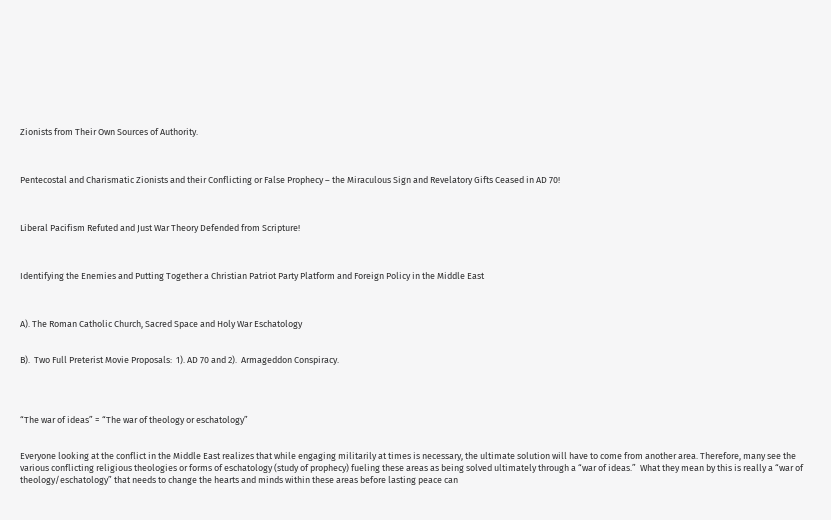Zionists from Their Own Sources of Authority.



Pentecostal and Charismatic Zionists and their Conflicting or False Prophecy – the Miraculous Sign and Revelatory Gifts Ceased in AD 70!



Liberal Pacifism Refuted and Just War Theory Defended from Scripture!



Identifying the Enemies and Putting Together a Christian Patriot Party Platform and Foreign Policy in the Middle East



A). The Roman Catholic Church, Sacred Space and Holy War Eschatology


B).  Two Full Preterist Movie Proposals:  1). AD 70 and 2).  Armageddon Conspiracy.




“The war of ideas” = “The war of theology or eschatology”


Everyone looking at the conflict in the Middle East realizes that while engaging militarily at times is necessary, the ultimate solution will have to come from another area. Therefore, many see the various conflicting religious theologies or forms of eschatology (study of prophecy) fueling these areas as being solved ultimately through a “war of ideas.”  What they mean by this is really a “war of theology/eschatology” that needs to change the hearts and minds within these areas before lasting peace can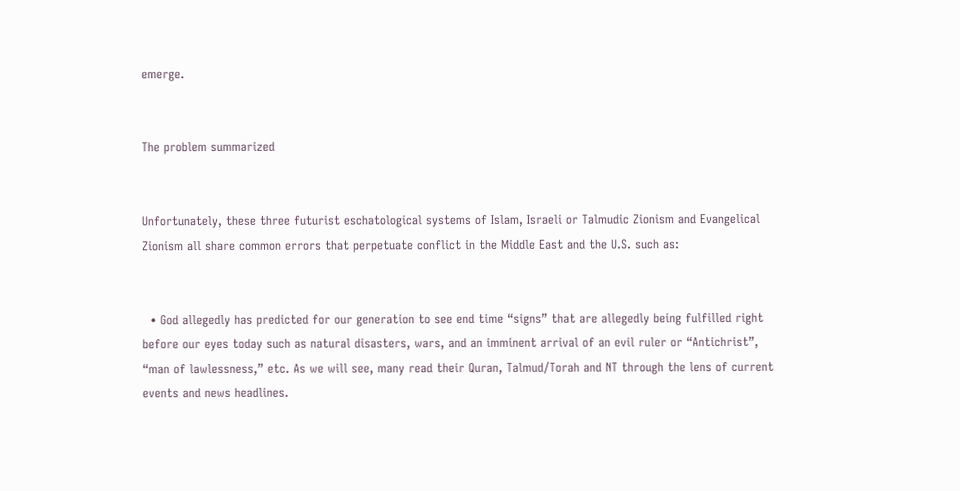emerge.


The problem summarized


Unfortunately, these three futurist eschatological systems of Islam, Israeli or Talmudic Zionism and Evangelical Zionism all share common errors that perpetuate conflict in the Middle East and the U.S. such as:


  • God allegedly has predicted for our generation to see end time “signs” that are allegedly being fulfilled right before our eyes today such as natural disasters, wars, and an imminent arrival of an evil ruler or “Antichrist”, “man of lawlessness,” etc. As we will see, many read their Quran, Talmud/Torah and NT through the lens of current events and news headlines.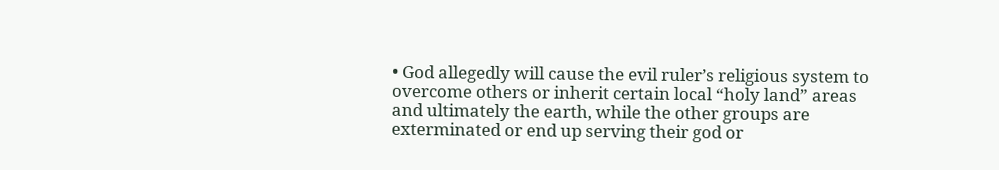• God allegedly will cause the evil ruler’s religious system to overcome others or inherit certain local “holy land” areas and ultimately the earth, while the other groups are exterminated or end up serving their god or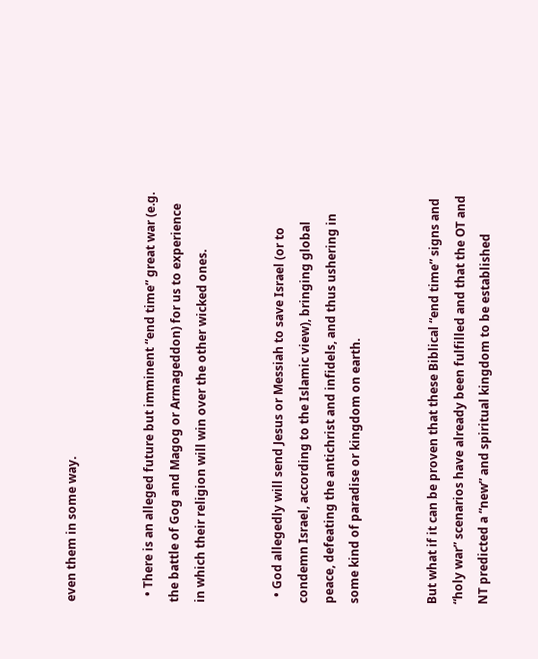even them in some way.


  • There is an alleged future but imminent “end time” great war (e.g. the battle of Gog and Magog or Armageddon) for us to experience in which their religion will win over the other wicked ones.


  • God allegedly will send Jesus or Messiah to save Israel (or to condemn Israel, according to the Islamic view), bringing global peace, defeating the antichrist and infidels, and thus ushering in some kind of paradise or kingdom on earth.


But what if it can be proven that these Biblical “end time” signs and “holy war” scenarios have already been fulfilled and that the OT and NT predicted a “new” and spiritual kingdom to be established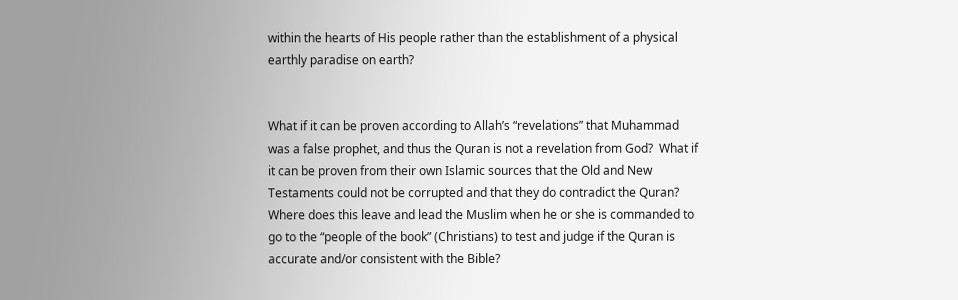within the hearts of His people rather than the establishment of a physical earthly paradise on earth?


What if it can be proven according to Allah’s “revelations” that Muhammad was a false prophet, and thus the Quran is not a revelation from God?  What if it can be proven from their own Islamic sources that the Old and New Testaments could not be corrupted and that they do contradict the Quran?  Where does this leave and lead the Muslim when he or she is commanded to go to the “people of the book” (Christians) to test and judge if the Quran is accurate and/or consistent with the Bible?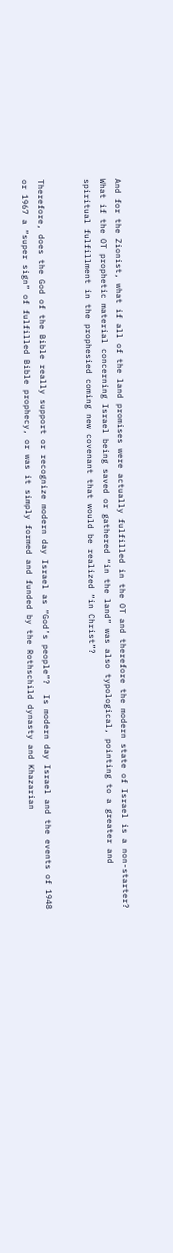And for the Zionist, what if all of the land promises were actually fulfilled in the OT and therefore the modern state of Israel is a non-starter?  What if the OT prophetic material concerning Israel being saved or gathered “in the land” was also typological, pointing to a greater and spiritual fulfillment in the prophesied coming new covenant that would be realized “in Christ”?


Therefore, does the God of the Bible really support or recognize modern day Israel as “God’s people”?  Is modern day Israel and the events of 1948 or 1967 a “super sign” of fulfilled Bible prophecy, or was it simply formed and funded by the Rothschild dynasty and Khazarian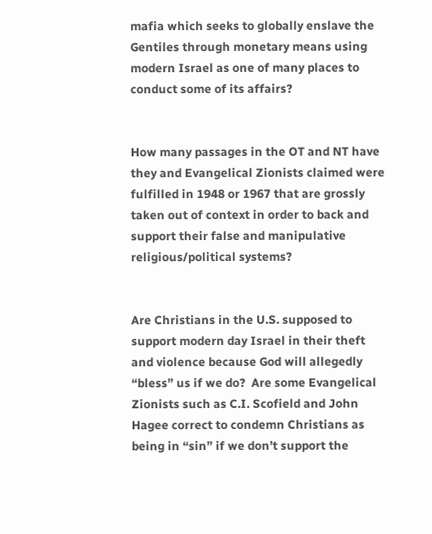mafia which seeks to globally enslave the Gentiles through monetary means using modern Israel as one of many places to conduct some of its affairs?


How many passages in the OT and NT have they and Evangelical Zionists claimed were fulfilled in 1948 or 1967 that are grossly taken out of context in order to back and support their false and manipulative religious/political systems?


Are Christians in the U.S. supposed to support modern day Israel in their theft and violence because God will allegedly “bless” us if we do?  Are some Evangelical Zionists such as C.I. Scofield and John Hagee correct to condemn Christians as being in “sin” if we don’t support the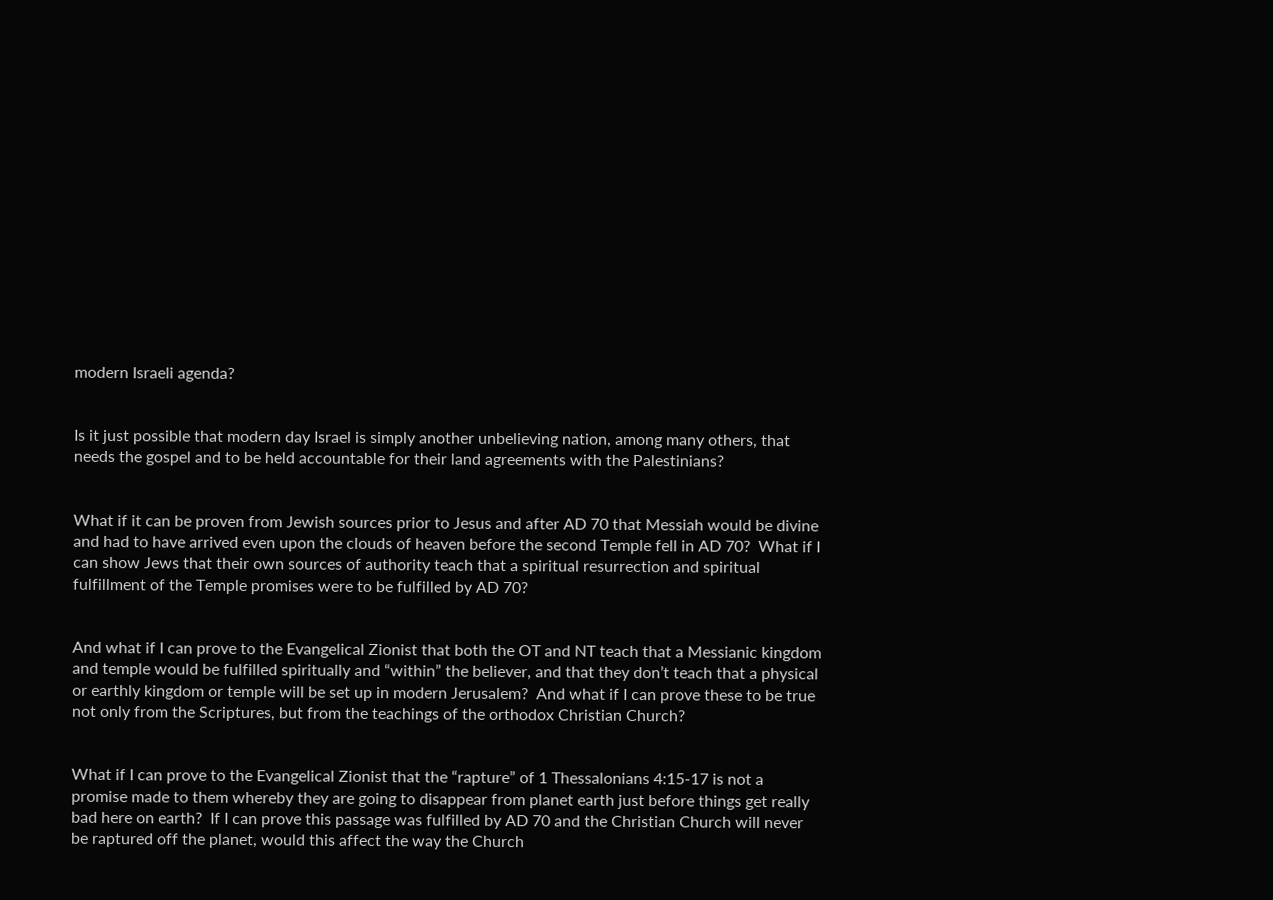modern Israeli agenda?


Is it just possible that modern day Israel is simply another unbelieving nation, among many others, that needs the gospel and to be held accountable for their land agreements with the Palestinians?


What if it can be proven from Jewish sources prior to Jesus and after AD 70 that Messiah would be divine and had to have arrived even upon the clouds of heaven before the second Temple fell in AD 70?  What if I can show Jews that their own sources of authority teach that a spiritual resurrection and spiritual fulfillment of the Temple promises were to be fulfilled by AD 70?


And what if I can prove to the Evangelical Zionist that both the OT and NT teach that a Messianic kingdom and temple would be fulfilled spiritually and “within” the believer, and that they don’t teach that a physical or earthly kingdom or temple will be set up in modern Jerusalem?  And what if I can prove these to be true not only from the Scriptures, but from the teachings of the orthodox Christian Church?


What if I can prove to the Evangelical Zionist that the “rapture” of 1 Thessalonians 4:15-17 is not a promise made to them whereby they are going to disappear from planet earth just before things get really bad here on earth?  If I can prove this passage was fulfilled by AD 70 and the Christian Church will never be raptured off the planet, would this affect the way the Church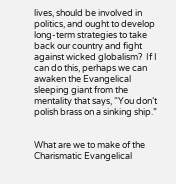lives, should be involved in politics, and ought to develop long-term strategies to take back our country and fight against wicked globalism?  If I can do this, perhaps we can awaken the Evangelical sleeping giant from the mentality that says, “You don’t polish brass on a sinking ship.”


What are we to make of the Charismatic Evangelical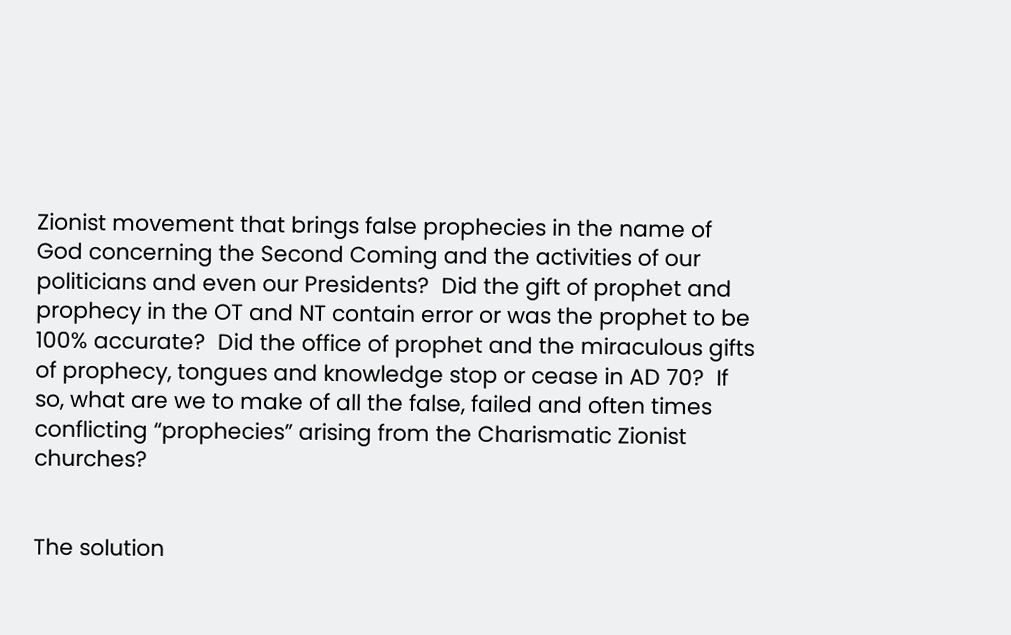Zionist movement that brings false prophecies in the name of God concerning the Second Coming and the activities of our politicians and even our Presidents?  Did the gift of prophet and prophecy in the OT and NT contain error or was the prophet to be 100% accurate?  Did the office of prophet and the miraculous gifts of prophecy, tongues and knowledge stop or cease in AD 70?  If so, what are we to make of all the false, failed and often times conflicting “prophecies” arising from the Charismatic Zionist churches?


The solution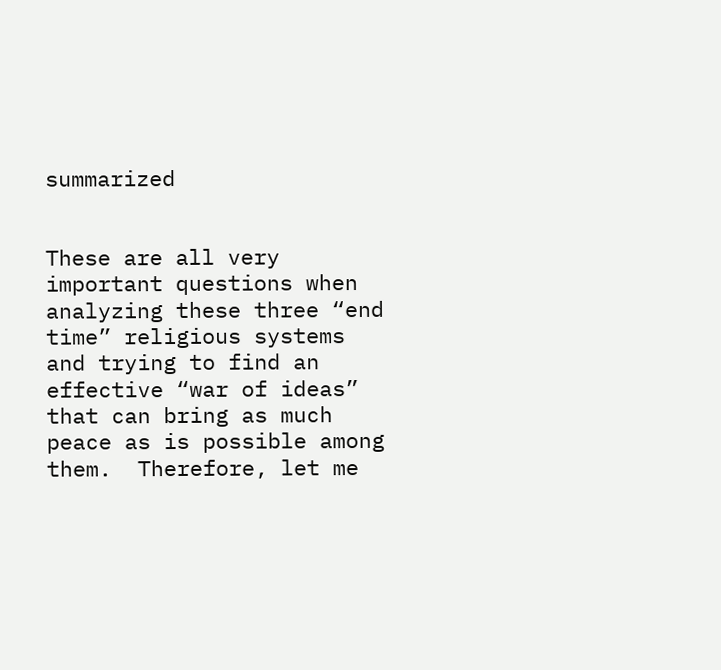summarized


These are all very important questions when analyzing these three “end time” religious systems and trying to find an effective “war of ideas” that can bring as much peace as is possible among them.  Therefore, let me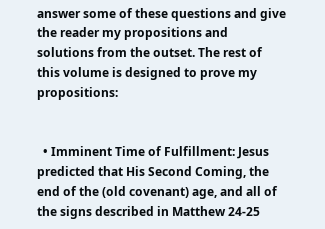answer some of these questions and give the reader my propositions and solutions from the outset. The rest of this volume is designed to prove my propositions:


  • Imminent Time of Fulfillment: Jesus predicted that His Second Coming, the end of the (old covenant) age, and all of the signs described in Matthew 24-25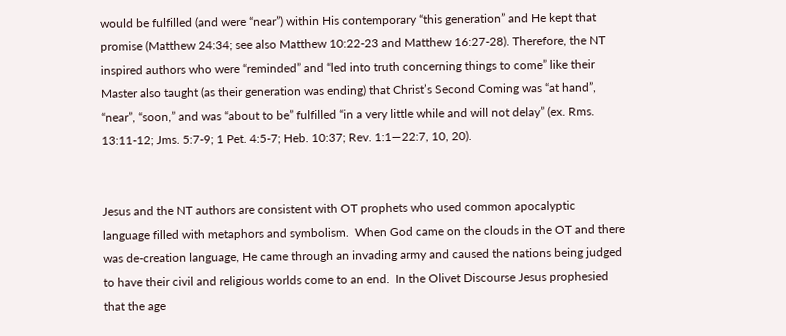would be fulfilled (and were “near”) within His contemporary “this generation” and He kept that promise (Matthew 24:34; see also Matthew 10:22-23 and Matthew 16:27-28). Therefore, the NT inspired authors who were “reminded” and “led into truth concerning things to come” like their Master also taught (as their generation was ending) that Christ’s Second Coming was “at hand”, “near”, “soon,” and was “about to be” fulfilled “in a very little while and will not delay” (ex. Rms. 13:11-12; Jms. 5:7-9; 1 Pet. 4:5-7; Heb. 10:37; Rev. 1:1—22:7, 10, 20).


Jesus and the NT authors are consistent with OT prophets who used common apocalyptic language filled with metaphors and symbolism.  When God came on the clouds in the OT and there was de-creation language, He came through an invading army and caused the nations being judged to have their civil and religious worlds come to an end.  In the Olivet Discourse Jesus prophesied that the age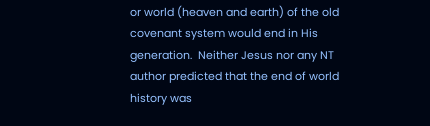or world (heaven and earth) of the old covenant system would end in His generation.  Neither Jesus nor any NT author predicted that the end of world history was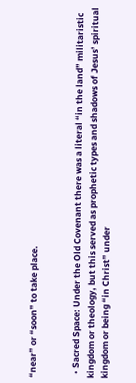“near” or “soon” to take place.


  • Sacred Space: Under the Old Covenant there was a literal “in the land” militaristic kingdom or theology, but this served as prophetic types and shadows of Jesus’ spiritual kingdom or being “in Christ” under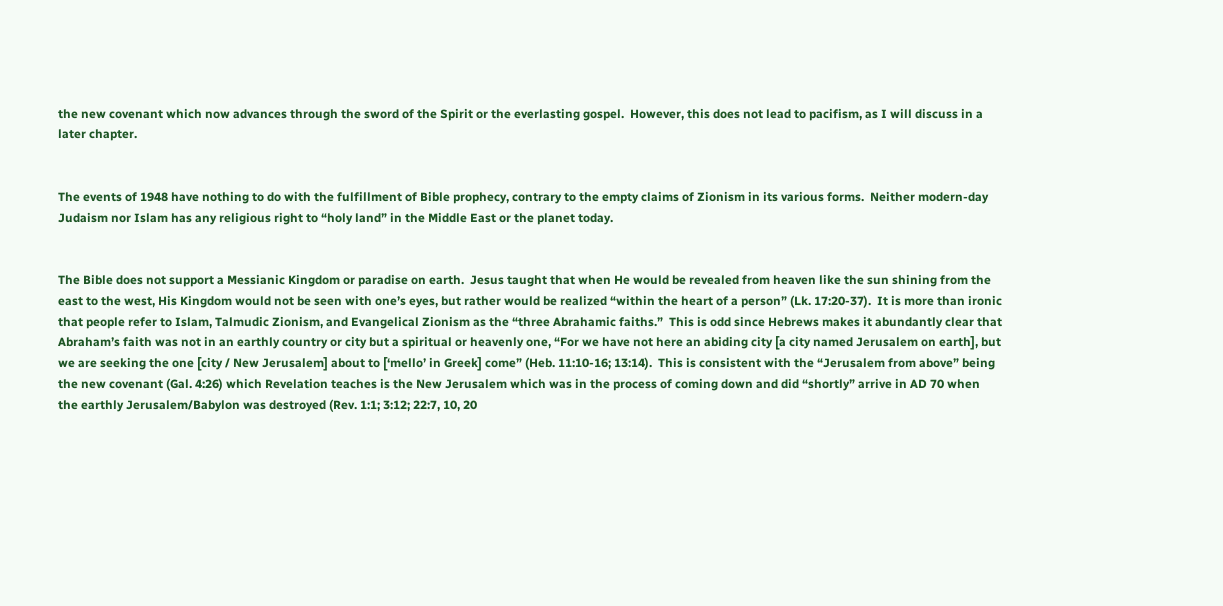the new covenant which now advances through the sword of the Spirit or the everlasting gospel.  However, this does not lead to pacifism, as I will discuss in a later chapter.


The events of 1948 have nothing to do with the fulfillment of Bible prophecy, contrary to the empty claims of Zionism in its various forms.  Neither modern-day Judaism nor Islam has any religious right to “holy land” in the Middle East or the planet today.


The Bible does not support a Messianic Kingdom or paradise on earth.  Jesus taught that when He would be revealed from heaven like the sun shining from the east to the west, His Kingdom would not be seen with one’s eyes, but rather would be realized “within the heart of a person” (Lk. 17:20-37).  It is more than ironic that people refer to Islam, Talmudic Zionism, and Evangelical Zionism as the “three Abrahamic faiths.”  This is odd since Hebrews makes it abundantly clear that Abraham’s faith was not in an earthly country or city but a spiritual or heavenly one, “For we have not here an abiding city [a city named Jerusalem on earth], but we are seeking the one [city / New Jerusalem] about to [‘mello’ in Greek] come” (Heb. 11:10-16; 13:14).  This is consistent with the “Jerusalem from above” being the new covenant (Gal. 4:26) which Revelation teaches is the New Jerusalem which was in the process of coming down and did “shortly” arrive in AD 70 when the earthly Jerusalem/Babylon was destroyed (Rev. 1:1; 3:12; 22:7, 10, 20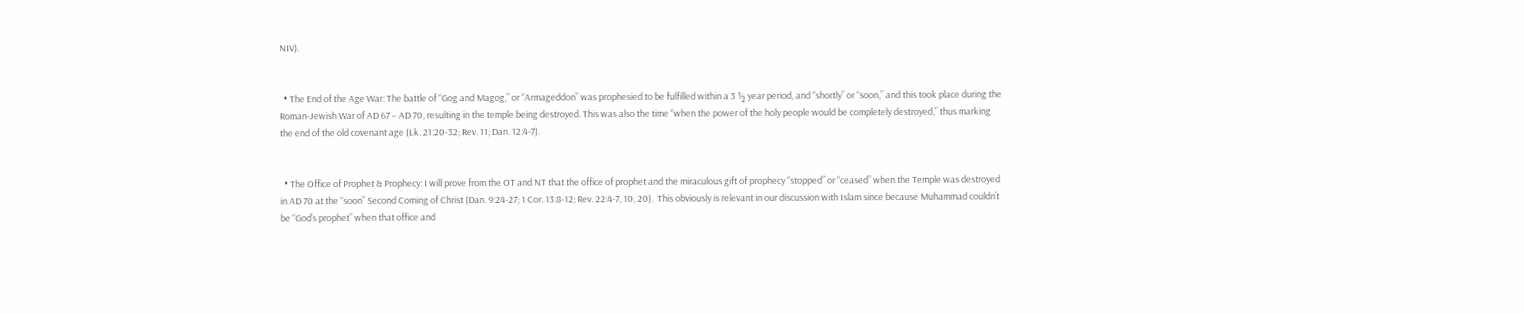NIV).


  • The End of the Age War: The battle of “Gog and Magog,” or “Armageddon” was prophesied to be fulfilled within a 3 ½ year period, and “shortly” or “soon,” and this took place during the Roman-Jewish War of AD 67 – AD 70, resulting in the temple being destroyed. This was also the time “when the power of the holy people would be completely destroyed,” thus marking the end of the old covenant age (Lk. 21:20-32; Rev. 11; Dan. 12:4-7).


  • The Office of Prophet & Prophecy: I will prove from the OT and NT that the office of prophet and the miraculous gift of prophecy “stopped” or “ceased” when the Temple was destroyed in AD 70 at the “soon” Second Coming of Christ (Dan. 9:24-27; 1 Cor. 13:8-12; Rev. 22:4-7, 10, 20).  This obviously is relevant in our discussion with Islam since because Muhammad couldn’t be “God’s prophet” when that office and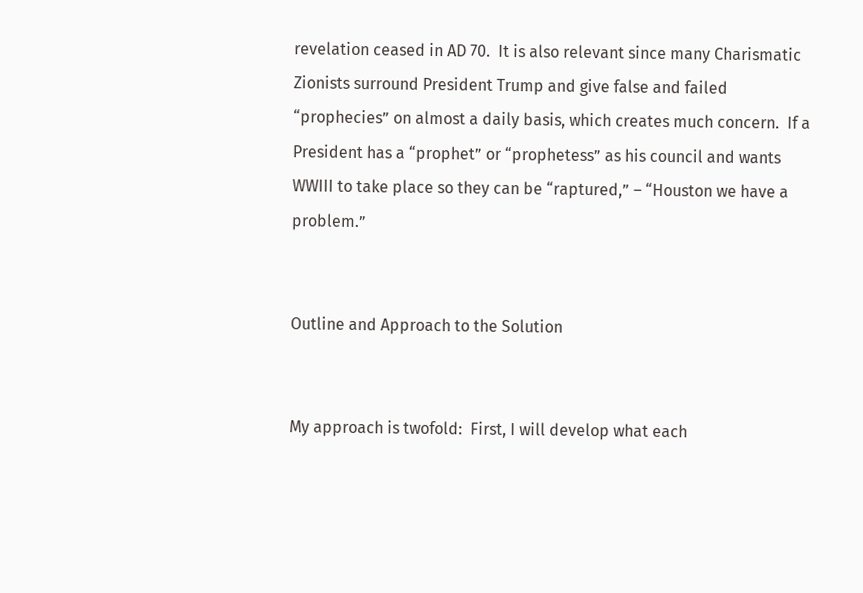revelation ceased in AD 70.  It is also relevant since many Charismatic Zionists surround President Trump and give false and failed “prophecies” on almost a daily basis, which creates much concern.  If a President has a “prophet” or “prophetess” as his council and wants WWIII to take place so they can be “raptured,” – “Houston we have a problem.”


Outline and Approach to the Solution


My approach is twofold:  First, I will develop what each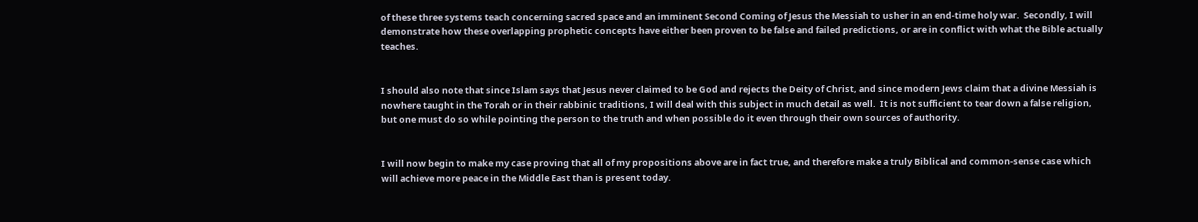of these three systems teach concerning sacred space and an imminent Second Coming of Jesus the Messiah to usher in an end-time holy war.  Secondly, I will demonstrate how these overlapping prophetic concepts have either been proven to be false and failed predictions, or are in conflict with what the Bible actually teaches.


I should also note that since Islam says that Jesus never claimed to be God and rejects the Deity of Christ, and since modern Jews claim that a divine Messiah is nowhere taught in the Torah or in their rabbinic traditions, I will deal with this subject in much detail as well.  It is not sufficient to tear down a false religion, but one must do so while pointing the person to the truth and when possible do it even through their own sources of authority.


I will now begin to make my case proving that all of my propositions above are in fact true, and therefore make a truly Biblical and common-sense case which will achieve more peace in the Middle East than is present today.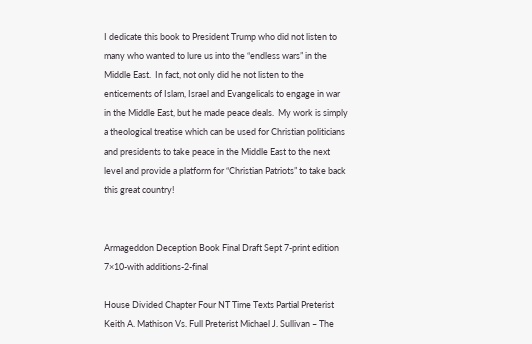I dedicate this book to President Trump who did not listen to many who wanted to lure us into the “endless wars” in the Middle East.  In fact, not only did he not listen to the enticements of Islam, Israel and Evangelicals to engage in war in the Middle East, but he made peace deals.  My work is simply a theological treatise which can be used for Christian politicians and presidents to take peace in the Middle East to the next level and provide a platform for “Christian Patriots” to take back this great country!


Armageddon Deception Book Final Draft Sept 7-print edition 7×10-with additions-2-final

House Divided Chapter Four NT Time Texts Partial Preterist Keith A. Mathison Vs. Full Preterist Michael J. Sullivan – The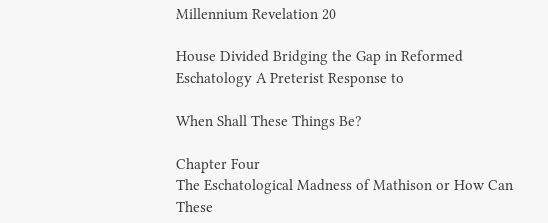Millennium Revelation 20

House Divided Bridging the Gap in Reformed Eschatology A Preterist Response to

When Shall These Things Be?

Chapter Four
The Eschatological Madness of Mathison or How Can These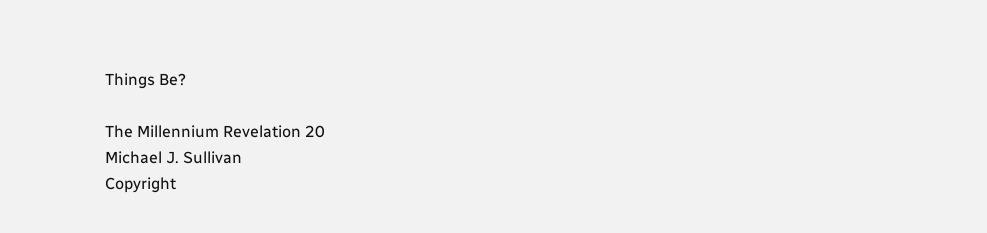Things Be?

The Millennium Revelation 20
Michael J. Sullivan
Copyright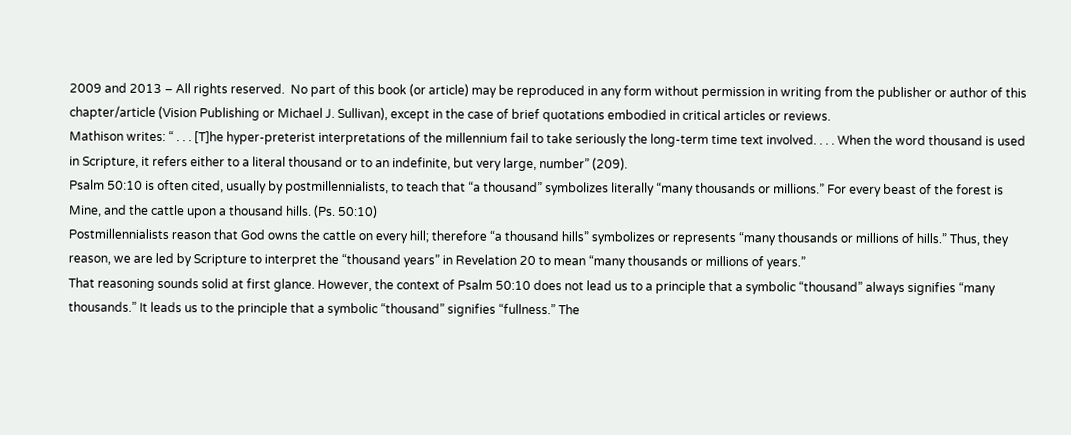2009 and 2013 – All rights reserved.  No part of this book (or article) may be reproduced in any form without permission in writing from the publisher or author of this chapter/article (Vision Publishing or Michael J. Sullivan), except in the case of brief quotations embodied in critical articles or reviews.
Mathison writes: “ . . . [T]he hyper-preterist interpretations of the millennium fail to take seriously the long-term time text involved. . . . When the word thousand is used in Scripture, it refers either to a literal thousand or to an indefinite, but very large, number” (209).
Psalm 50:10 is often cited, usually by postmillennialists, to teach that “a thousand” symbolizes literally “many thousands or millions.” For every beast of the forest is Mine, and the cattle upon a thousand hills. (Ps. 50:10)
Postmillennialists reason that God owns the cattle on every hill; therefore “a thousand hills” symbolizes or represents “many thousands or millions of hills.” Thus, they reason, we are led by Scripture to interpret the “thousand years” in Revelation 20 to mean “many thousands or millions of years.”
That reasoning sounds solid at first glance. However, the context of Psalm 50:10 does not lead us to a principle that a symbolic “thousand” always signifies “many thousands.” It leads us to the principle that a symbolic “thousand” signifies “fullness.” The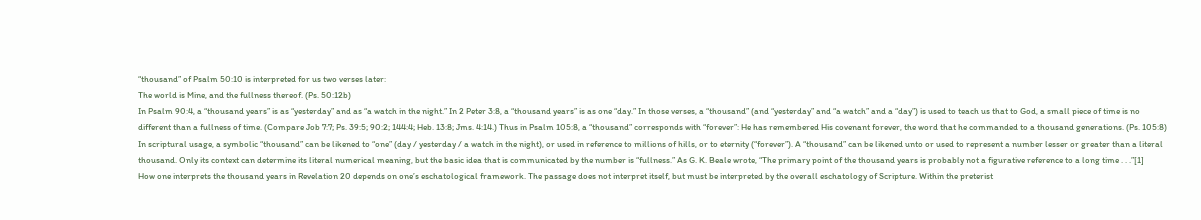“thousand” of Psalm 50:10 is interpreted for us two verses later:
The world is Mine, and the fullness thereof. (Ps. 50:12b)
In Psalm 90:4, a “thousand years” is as “yesterday” and as “a watch in the night.” In 2 Peter 3:8, a “thousand years” is as one “day.” In those verses, a “thousand” (and “yesterday” and “a watch” and a “day”) is used to teach us that to God, a small piece of time is no different than a fullness of time. (Compare Job 7:7; Ps. 39:5; 90:2; 144:4; Heb. 13:8; Jms. 4:14.) Thus in Psalm 105:8, a “thousand” corresponds with “forever”: He has remembered His covenant forever, the word that he commanded to a thousand generations. (Ps. 105:8)
In scriptural usage, a symbolic “thousand” can be likened to “one” (day / yesterday / a watch in the night), or used in reference to millions of hills, or to eternity (“forever”). A “thousand” can be likened unto or used to represent a number lesser or greater than a literal thousand. Only its context can determine its literal numerical meaning, but the basic idea that is communicated by the number is “fullness.” As G. K. Beale wrote, “The primary point of the thousand years is probably not a figurative reference to a long time . . .”[1]
How one interprets the thousand years in Revelation 20 depends on one’s eschatological framework. The passage does not interpret itself, but must be interpreted by the overall eschatology of Scripture. Within the preterist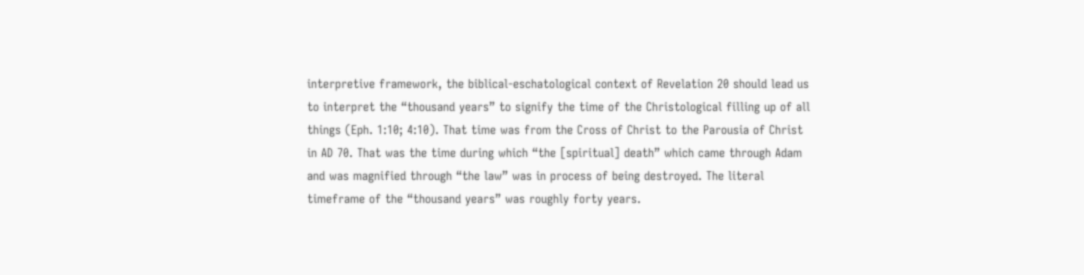interpretive framework, the biblical-eschatological context of Revelation 20 should lead us to interpret the “thousand years” to signify the time of the Christological filling up of all things (Eph. 1:10; 4:10). That time was from the Cross of Christ to the Parousia of Christ in AD 70. That was the time during which “the [spiritual] death” which came through Adam and was magnified through “the law” was in process of being destroyed. The literal timeframe of the “thousand years” was roughly forty years.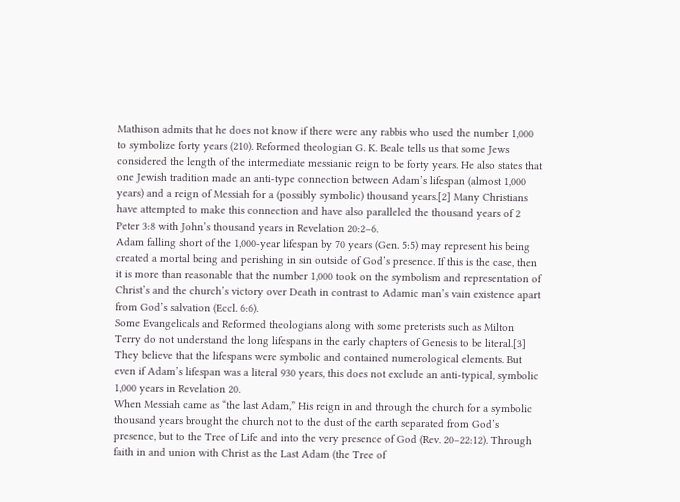Mathison admits that he does not know if there were any rabbis who used the number 1,000 to symbolize forty years (210). Reformed theologian G. K. Beale tells us that some Jews considered the length of the intermediate messianic reign to be forty years. He also states that one Jewish tradition made an anti-type connection between Adam’s lifespan (almost 1,000 years) and a reign of Messiah for a (possibly symbolic) thousand years.[2] Many Christians have attempted to make this connection and have also paralleled the thousand years of 2 Peter 3:8 with John’s thousand years in Revelation 20:2–6.
Adam falling short of the 1,000-year lifespan by 70 years (Gen. 5:5) may represent his being created a mortal being and perishing in sin outside of God’s presence. If this is the case, then it is more than reasonable that the number 1,000 took on the symbolism and representation of Christ’s and the church’s victory over Death in contrast to Adamic man’s vain existence apart from God’s salvation (Eccl. 6:6).
Some Evangelicals and Reformed theologians along with some preterists such as Milton Terry do not understand the long lifespans in the early chapters of Genesis to be literal.[3] They believe that the lifespans were symbolic and contained numerological elements. But even if Adam’s lifespan was a literal 930 years, this does not exclude an anti-typical, symbolic 1,000 years in Revelation 20.
When Messiah came as “the last Adam,” His reign in and through the church for a symbolic thousand years brought the church not to the dust of the earth separated from God’s presence, but to the Tree of Life and into the very presence of God (Rev. 20–22:12). Through faith in and union with Christ as the Last Adam (the Tree of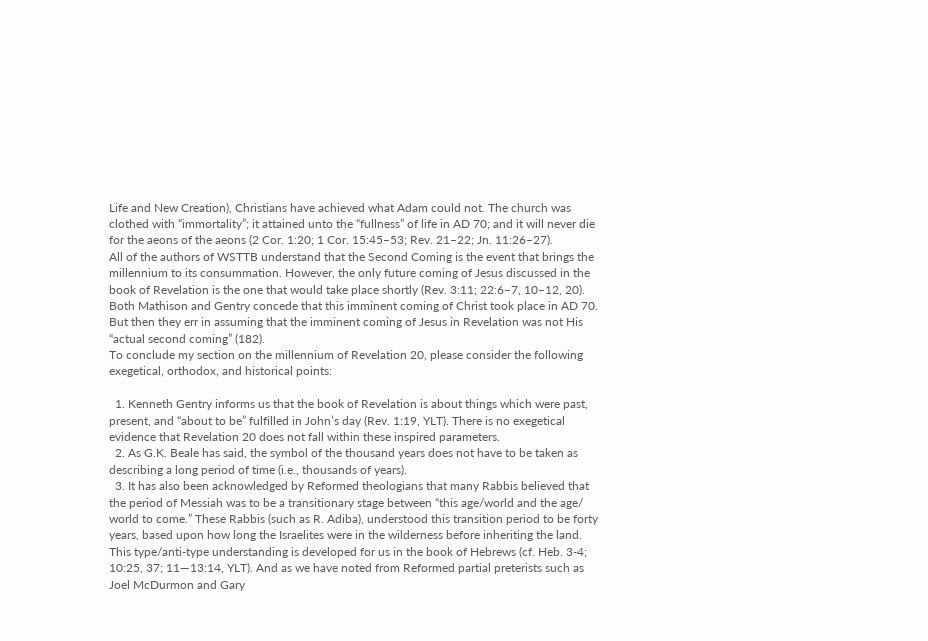Life and New Creation), Christians have achieved what Adam could not. The church was clothed with “immortality”; it attained unto the “fullness” of life in AD 70; and it will never die for the aeons of the aeons (2 Cor. 1:20; 1 Cor. 15:45–53; Rev. 21–22; Jn. 11:26–27).
All of the authors of WSTTB understand that the Second Coming is the event that brings the millennium to its consummation. However, the only future coming of Jesus discussed in the book of Revelation is the one that would take place shortly (Rev. 3:11; 22:6–7, 10–12, 20). Both Mathison and Gentry concede that this imminent coming of Christ took place in AD 70. But then they err in assuming that the imminent coming of Jesus in Revelation was not His “actual second coming” (182).
To conclude my section on the millennium of Revelation 20, please consider the following exegetical, orthodox, and historical points:

  1. Kenneth Gentry informs us that the book of Revelation is about things which were past, present, and “about to be” fulfilled in John’s day (Rev. 1:19, YLT). There is no exegetical evidence that Revelation 20 does not fall within these inspired parameters.
  2. As G.K. Beale has said, the symbol of the thousand years does not have to be taken as describing a long period of time (i.e., thousands of years).
  3. It has also been acknowledged by Reformed theologians that many Rabbis believed that the period of Messiah was to be a transitionary stage between “this age/world and the age/ world to come.” These Rabbis (such as R. Adiba), understood this transition period to be forty years, based upon how long the Israelites were in the wilderness before inheriting the land. This type/anti-type understanding is developed for us in the book of Hebrews (cf. Heb. 3-4; 10:25, 37; 11—13:14, YLT). And as we have noted from Reformed partial preterists such as Joel McDurmon and Gary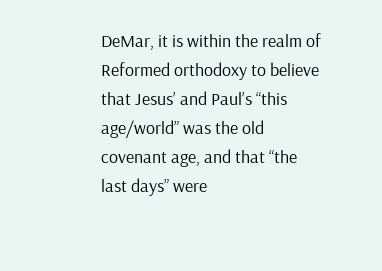DeMar, it is within the realm of Reformed orthodoxy to believe that Jesus’ and Paul’s “this age/world” was the old covenant age, and that “the last days” were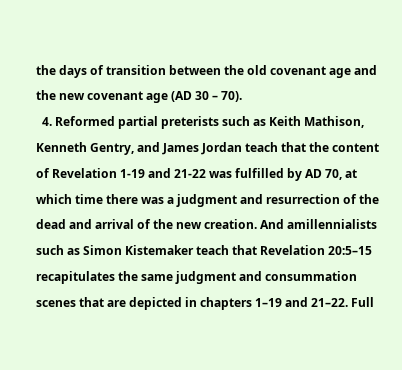the days of transition between the old covenant age and the new covenant age (AD 30 – 70).
  4. Reformed partial preterists such as Keith Mathison, Kenneth Gentry, and James Jordan teach that the content of Revelation 1-19 and 21-22 was fulfilled by AD 70, at which time there was a judgment and resurrection of the dead and arrival of the new creation. And amillennialists such as Simon Kistemaker teach that Revelation 20:5–15 recapitulates the same judgment and consummation scenes that are depicted in chapters 1–19 and 21–22. Full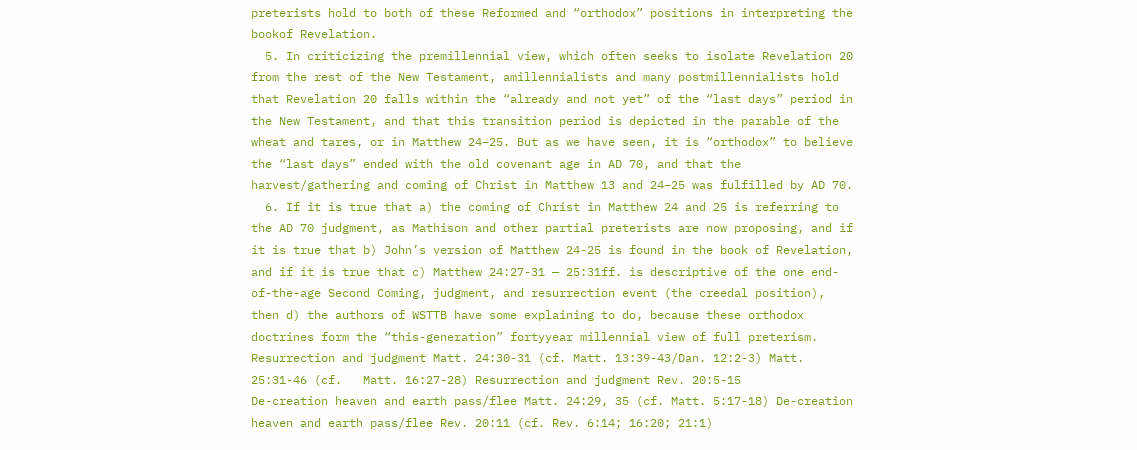preterists hold to both of these Reformed and “orthodox” positions in interpreting the bookof Revelation.
  5. In criticizing the premillennial view, which often seeks to isolate Revelation 20 from the rest of the New Testament, amillennialists and many postmillennialists hold that Revelation 20 falls within the “already and not yet” of the “last days” period in the New Testament, and that this transition period is depicted in the parable of the wheat and tares, or in Matthew 24–25. But as we have seen, it is “orthodox” to believe the “last days” ended with the old covenant age in AD 70, and that the harvest/gathering and coming of Christ in Matthew 13 and 24–25 was fulfilled by AD 70.
  6. If it is true that a) the coming of Christ in Matthew 24 and 25 is referring to the AD 70 judgment, as Mathison and other partial preterists are now proposing, and if it is true that b) John’s version of Matthew 24-25 is found in the book of Revelation, and if it is true that c) Matthew 24:27-31 — 25:31ff. is descriptive of the one end-of-the-age Second Coming, judgment, and resurrection event (the creedal position), then d) the authors of WSTTB have some explaining to do, because these orthodox doctrines form the “this-generation” fortyyear millennial view of full preterism.
Resurrection and judgment Matt. 24:30-31 (cf. Matt. 13:39-43/Dan. 12:2-3) Matt. 25:31-46 (cf.   Matt. 16:27-28) Resurrection and judgment Rev. 20:5-15
De-creation heaven and earth pass/flee Matt. 24:29, 35 (cf. Matt. 5:17-18) De-creation heaven and earth pass/flee Rev. 20:11 (cf. Rev. 6:14; 16:20; 21:1)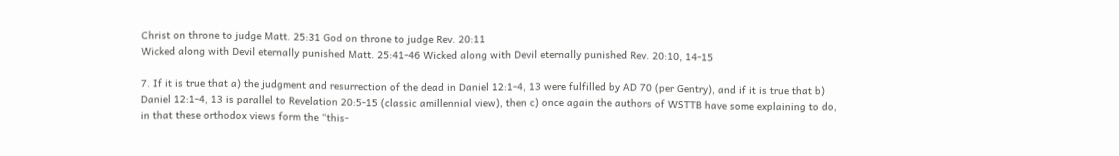Christ on throne to judge Matt. 25:31 God on throne to judge Rev. 20:11
Wicked along with Devil eternally punished Matt. 25:41-46 Wicked along with Devil eternally punished Rev. 20:10, 14-15

7. If it is true that a) the judgment and resurrection of the dead in Daniel 12:1-4, 13 were fulfilled by AD 70 (per Gentry), and if it is true that b) Daniel 12:1-4, 13 is parallel to Revelation 20:5-15 (classic amillennial view), then c) once again the authors of WSTTB have some explaining to do, in that these orthodox views form the “this-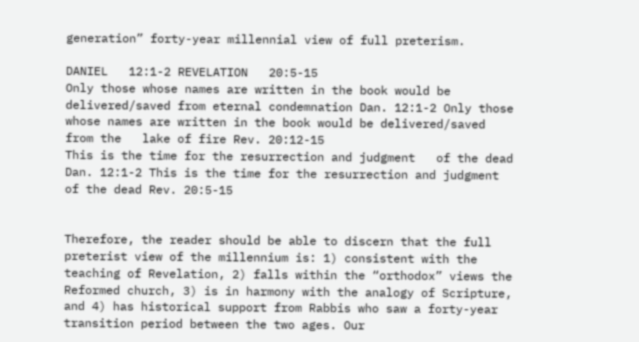generation” forty-year millennial view of full preterism.

DANIEL   12:1-2 REVELATION   20:5-15
Only those whose names are written in the book would be delivered/saved from eternal condemnation Dan. 12:1-2 Only those whose names are written in the book would be delivered/saved from the   lake of fire Rev. 20:12-15
This is the time for the resurrection and judgment   of the dead Dan. 12:1-2 This is the time for the resurrection and judgment   of the dead Rev. 20:5-15


Therefore, the reader should be able to discern that the full preterist view of the millennium is: 1) consistent with the teaching of Revelation, 2) falls within the “orthodox” views the Reformed church, 3) is in harmony with the analogy of Scripture, and 4) has historical support from Rabbis who saw a forty-year transition period between the two ages. Our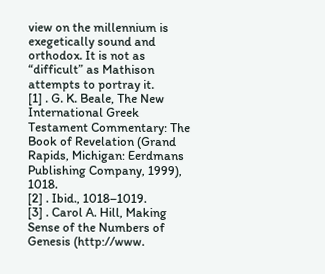view on the millennium is exegetically sound and orthodox. It is not as “difficult” as Mathison attempts to portray it.
[1] . G. K. Beale, The New International Greek Testament Commentary: The Book of Revelation (Grand Rapids, Michigan: Eerdmans Publishing Company, 1999), 1018.
[2] . Ibid., 1018–1019.
[3] . Carol A. Hill, Making Sense of the Numbers of Genesis (http://www.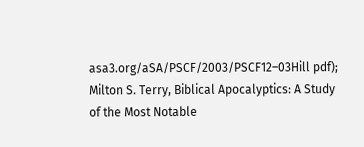asa3.org/aSA/PSCF/2003/PSCF12–03Hill pdf); Milton S. Terry, Biblical Apocalyptics: A Study of the Most Notable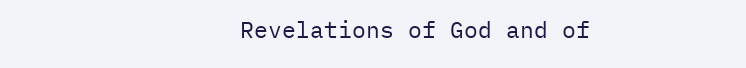Revelations of God and of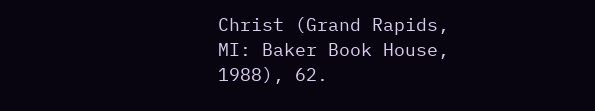Christ (Grand Rapids, MI: Baker Book House, 1988), 62.